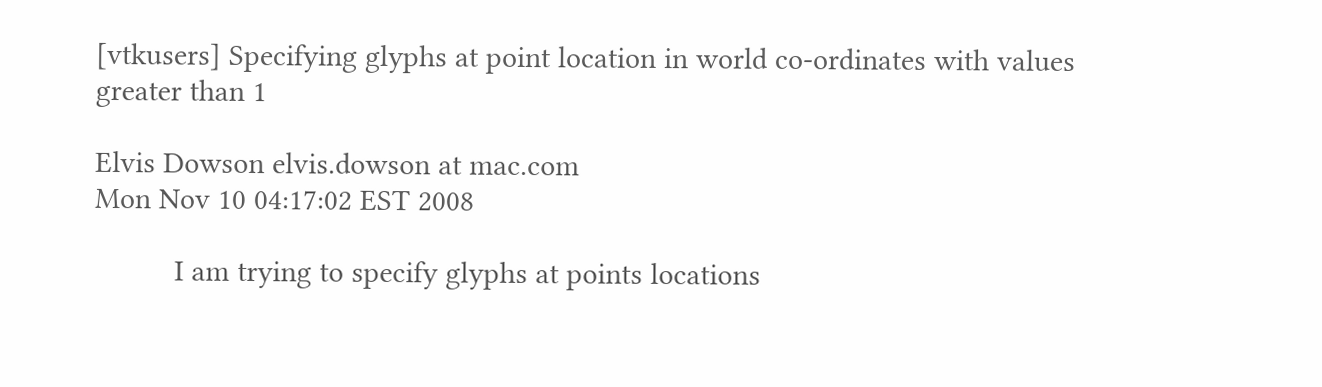[vtkusers] Specifying glyphs at point location in world co-ordinates with values greater than 1

Elvis Dowson elvis.dowson at mac.com
Mon Nov 10 04:17:02 EST 2008

          I am trying to specify glyphs at points locations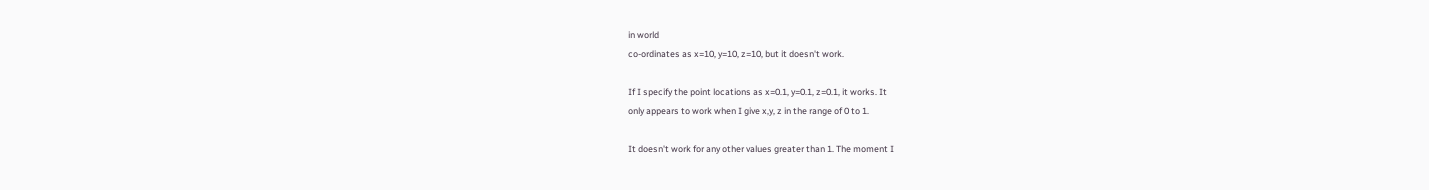in world
co-ordinates as x=10, y=10, z=10, but it doesn't work.

If I specify the point locations as x=0.1, y=0.1, z=0.1, it works. It
only appears to work when I give x,y, z in the range of 0 to 1.

It doesn't work for any other values greater than 1. The moment I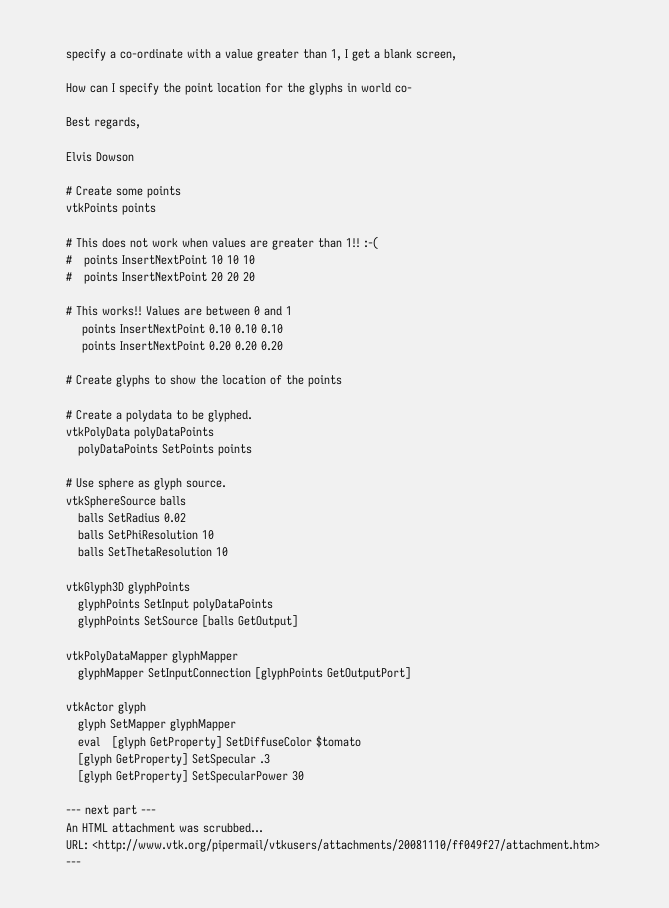specify a co-ordinate with a value greater than 1, I get a blank screen,

How can I specify the point location for the glyphs in world co-

Best regards,

Elvis Dowson

# Create some points
vtkPoints points

# This does not work when values are greater than 1!! :-(
#   points InsertNextPoint 10 10 10
#   points InsertNextPoint 20 20 20

# This works!! Values are between 0 and 1
    points InsertNextPoint 0.10 0.10 0.10
    points InsertNextPoint 0.20 0.20 0.20

# Create glyphs to show the location of the points

# Create a polydata to be glyphed.
vtkPolyData polyDataPoints
   polyDataPoints SetPoints points

# Use sphere as glyph source.
vtkSphereSource balls
   balls SetRadius 0.02
   balls SetPhiResolution 10
   balls SetThetaResolution 10

vtkGlyph3D glyphPoints
   glyphPoints SetInput polyDataPoints
   glyphPoints SetSource [balls GetOutput]

vtkPolyDataMapper glyphMapper
   glyphMapper SetInputConnection [glyphPoints GetOutputPort]

vtkActor glyph
   glyph SetMapper glyphMapper
   eval   [glyph GetProperty] SetDiffuseColor $tomato
   [glyph GetProperty] SetSpecular .3
   [glyph GetProperty] SetSpecularPower 30

--- next part ---
An HTML attachment was scrubbed...
URL: <http://www.vtk.org/pipermail/vtkusers/attachments/20081110/ff049f27/attachment.htm>
---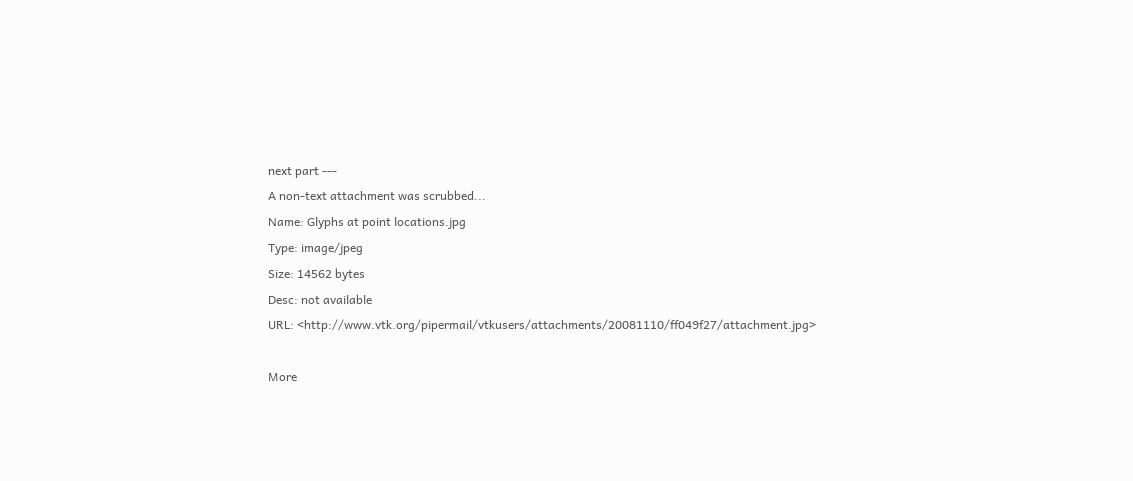next part ---
A non-text attachment was scrubbed...
Name: Glyphs at point locations.jpg
Type: image/jpeg
Size: 14562 bytes
Desc: not available
URL: <http://www.vtk.org/pipermail/vtkusers/attachments/20081110/ff049f27/attachment.jpg>

More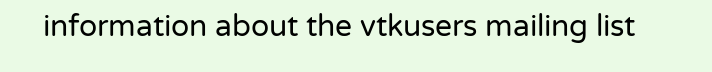information about the vtkusers mailing list